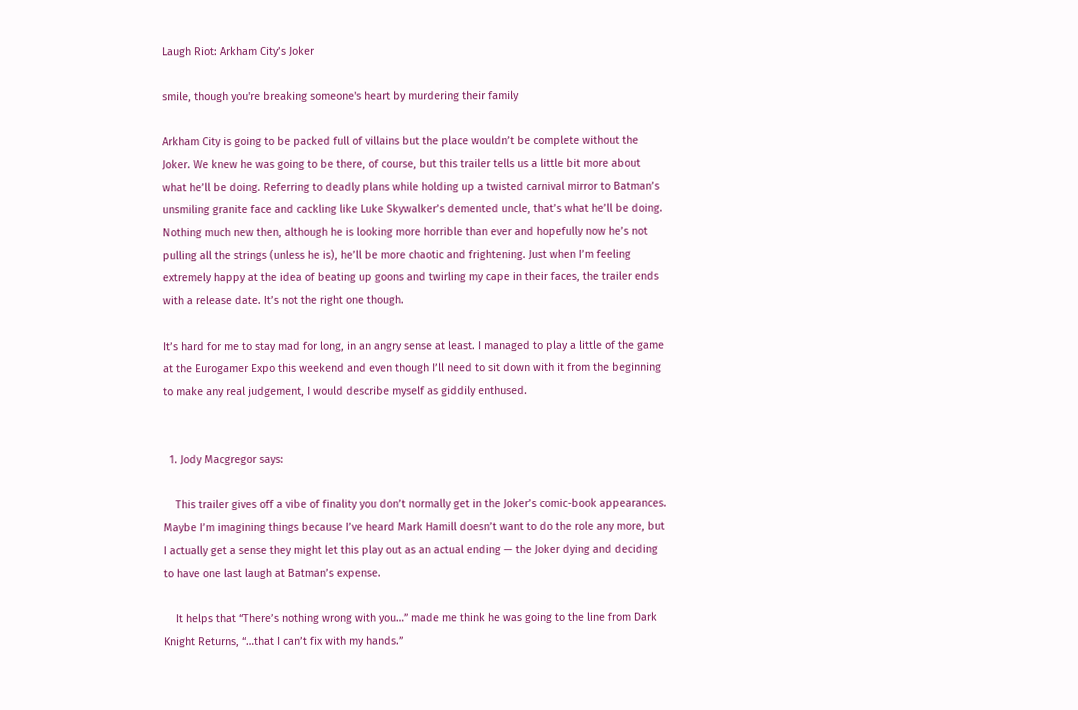Laugh Riot: Arkham City’s Joker

smile, though you're breaking someone's heart by murdering their family

Arkham City is going to be packed full of villains but the place wouldn’t be complete without the Joker. We knew he was going to be there, of course, but this trailer tells us a little bit more about what he’ll be doing. Referring to deadly plans while holding up a twisted carnival mirror to Batman’s unsmiling granite face and cackling like Luke Skywalker’s demented uncle, that’s what he’ll be doing. Nothing much new then, although he is looking more horrible than ever and hopefully now he’s not pulling all the strings (unless he is), he’ll be more chaotic and frightening. Just when I’m feeling extremely happy at the idea of beating up goons and twirling my cape in their faces, the trailer ends with a release date. It’s not the right one though.

It’s hard for me to stay mad for long, in an angry sense at least. I managed to play a little of the game at the Eurogamer Expo this weekend and even though I’ll need to sit down with it from the beginning to make any real judgement, I would describe myself as giddily enthused.


  1. Jody Macgregor says:

    This trailer gives off a vibe of finality you don’t normally get in the Joker’s comic-book appearances. Maybe I’m imagining things because I’ve heard Mark Hamill doesn’t want to do the role any more, but I actually get a sense they might let this play out as an actual ending — the Joker dying and deciding to have one last laugh at Batman’s expense.

    It helps that “There’s nothing wrong with you…” made me think he was going to the line from Dark Knight Returns, “…that I can’t fix with my hands.”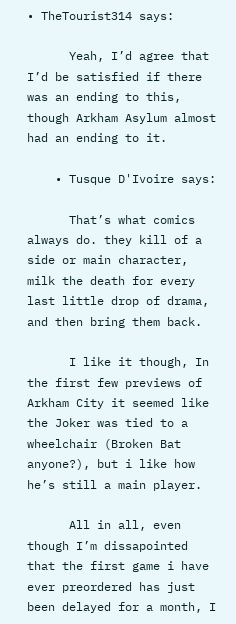• TheTourist314 says:

      Yeah, I’d agree that I’d be satisfied if there was an ending to this, though Arkham Asylum almost had an ending to it.

    • Tusque D'Ivoire says:

      That’s what comics always do. they kill of a side or main character, milk the death for every last little drop of drama, and then bring them back.

      I like it though, In the first few previews of Arkham City it seemed like the Joker was tied to a wheelchair (Broken Bat anyone?), but i like how he’s still a main player.

      All in all, even though I’m dissapointed that the first game i have ever preordered has just been delayed for a month, I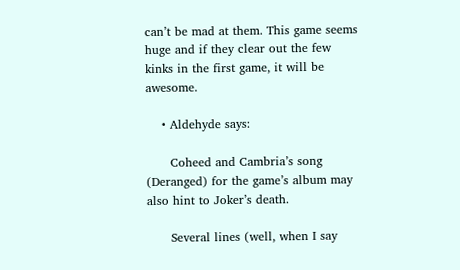can’t be mad at them. This game seems huge and if they clear out the few kinks in the first game, it will be awesome.

    • Aldehyde says:

      Coheed and Cambria’s song (Deranged) for the game’s album may also hint to Joker’s death.

      Several lines (well, when I say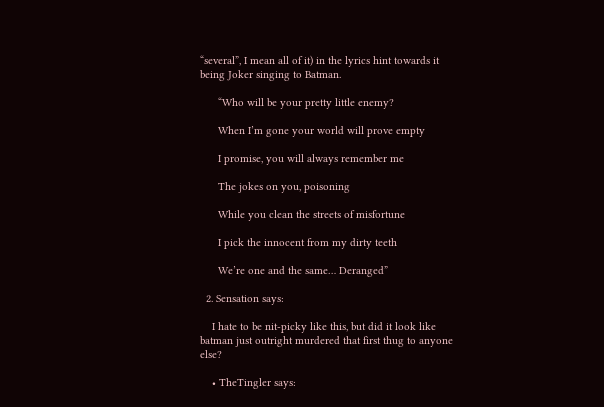“several”, I mean all of it) in the lyrics hint towards it being Joker singing to Batman.

      “Who will be your pretty little enemy?

      When I’m gone your world will prove empty

      I promise, you will always remember me

      The jokes on you, poisoning

      While you clean the streets of misfortune

      I pick the innocent from my dirty teeth

      We’re one and the same… Deranged”

  2. Sensation says:

    I hate to be nit-picky like this, but did it look like batman just outright murdered that first thug to anyone else?

    • TheTingler says: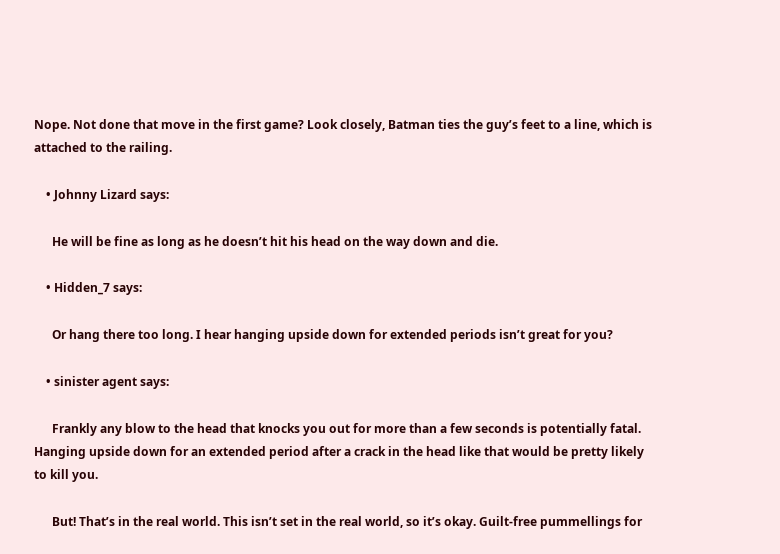Nope. Not done that move in the first game? Look closely, Batman ties the guy’s feet to a line, which is attached to the railing.

    • Johnny Lizard says:

      He will be fine as long as he doesn’t hit his head on the way down and die.

    • Hidden_7 says:

      Or hang there too long. I hear hanging upside down for extended periods isn’t great for you?

    • sinister agent says:

      Frankly any blow to the head that knocks you out for more than a few seconds is potentially fatal. Hanging upside down for an extended period after a crack in the head like that would be pretty likely to kill you.

      But! That’s in the real world. This isn’t set in the real world, so it’s okay. Guilt-free pummellings for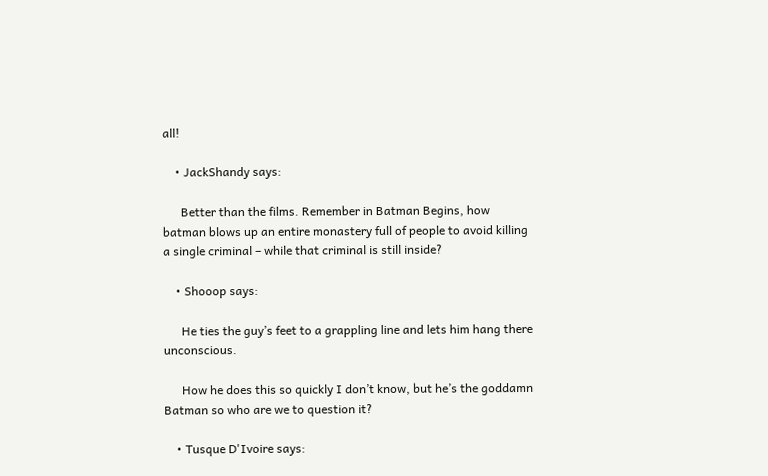all!

    • JackShandy says:

      Better than the films. Remember in Batman Begins, how batman blows up an entire monastery full of people to avoid killing a single criminal – while that criminal is still inside?

    • Shooop says:

      He ties the guy’s feet to a grappling line and lets him hang there unconscious.

      How he does this so quickly I don’t know, but he’s the goddamn Batman so who are we to question it?

    • Tusque D'Ivoire says: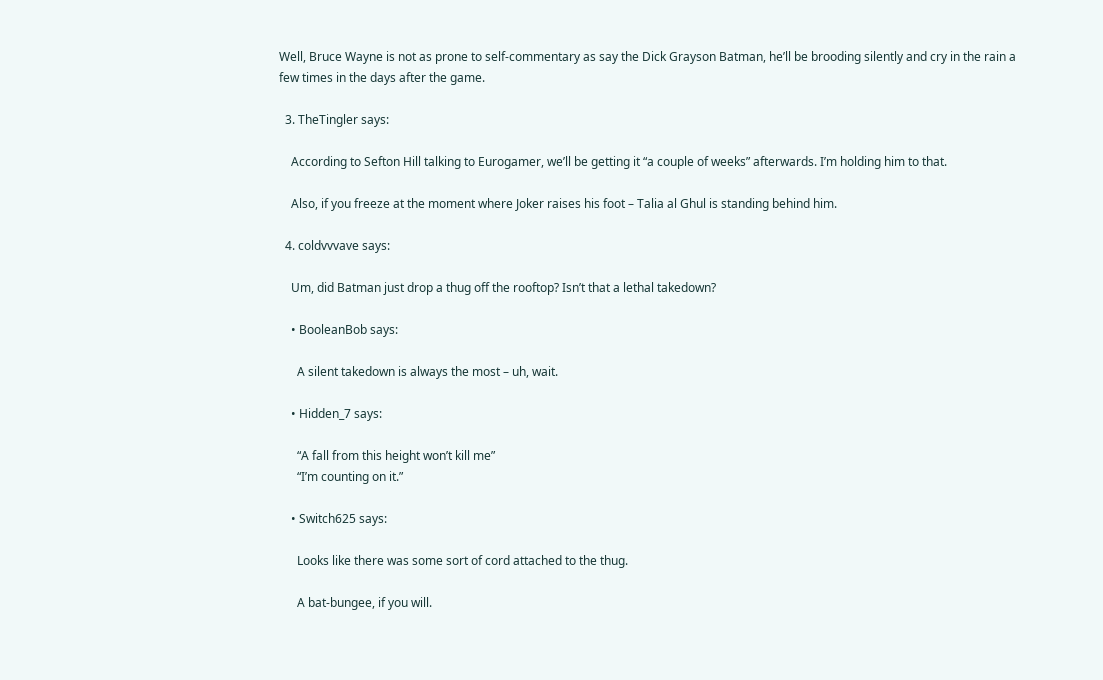Well, Bruce Wayne is not as prone to self-commentary as say the Dick Grayson Batman, he’ll be brooding silently and cry in the rain a few times in the days after the game.

  3. TheTingler says:

    According to Sefton Hill talking to Eurogamer, we’ll be getting it “a couple of weeks” afterwards. I’m holding him to that.

    Also, if you freeze at the moment where Joker raises his foot – Talia al Ghul is standing behind him.

  4. coldvvvave says:

    Um, did Batman just drop a thug off the rooftop? Isn’t that a lethal takedown?

    • BooleanBob says:

      A silent takedown is always the most – uh, wait.

    • Hidden_7 says:

      “A fall from this height won’t kill me”
      “I’m counting on it.”

    • Switch625 says:

      Looks like there was some sort of cord attached to the thug.

      A bat-bungee, if you will.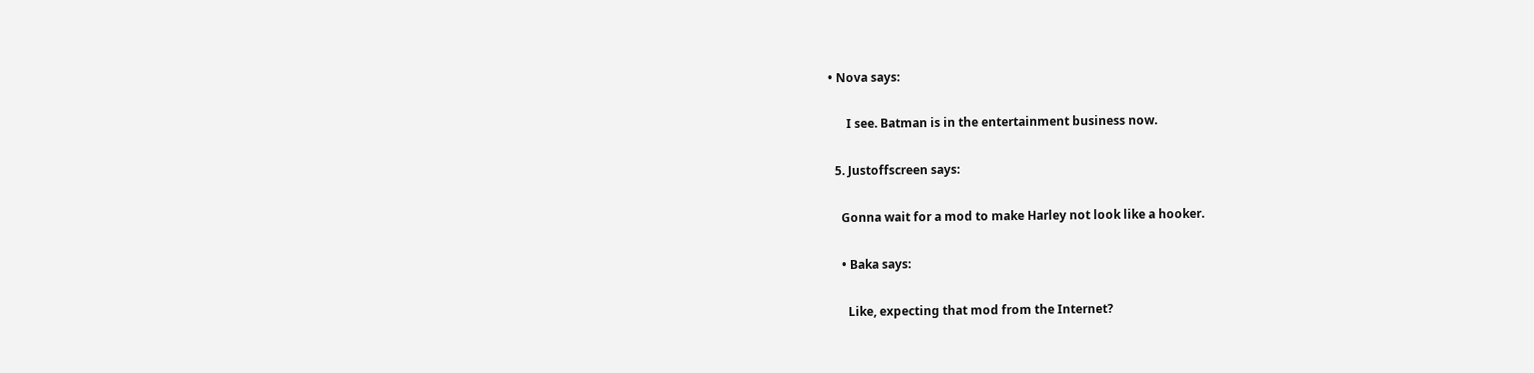• Nova says:

      I see. Batman is in the entertainment business now.

  5. Justoffscreen says:

    Gonna wait for a mod to make Harley not look like a hooker.

    • Baka says:

      Like, expecting that mod from the Internet?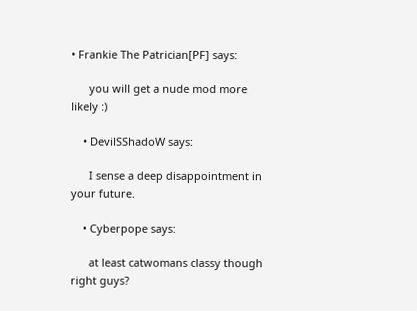• Frankie The Patrician[PF] says:

      you will get a nude mod more likely :)

    • DevilSShadoW says:

      I sense a deep disappointment in your future.

    • Cyberpope says:

      at least catwomans classy though right guys?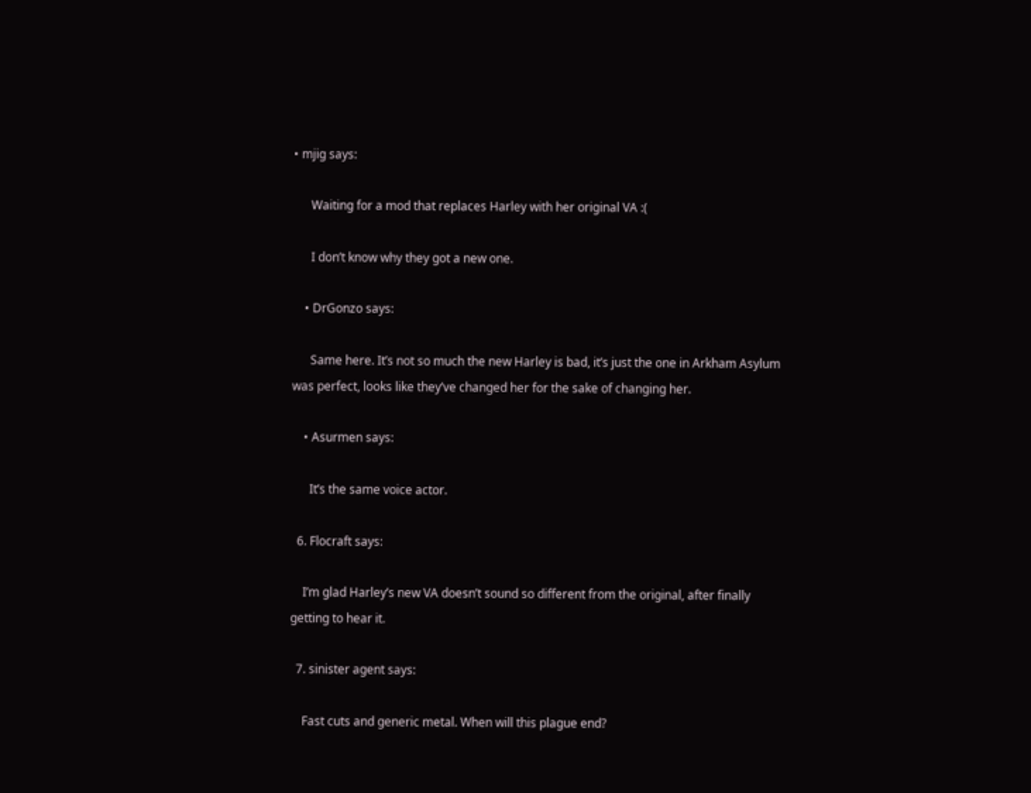• mjig says:

      Waiting for a mod that replaces Harley with her original VA :(

      I don’t know why they got a new one.

    • DrGonzo says:

      Same here. It’s not so much the new Harley is bad, it’s just the one in Arkham Asylum was perfect, looks like they’ve changed her for the sake of changing her.

    • Asurmen says:

      It’s the same voice actor.

  6. Flocraft says:

    I’m glad Harley’s new VA doesn’t sound so different from the original, after finally getting to hear it.

  7. sinister agent says:

    Fast cuts and generic metal. When will this plague end?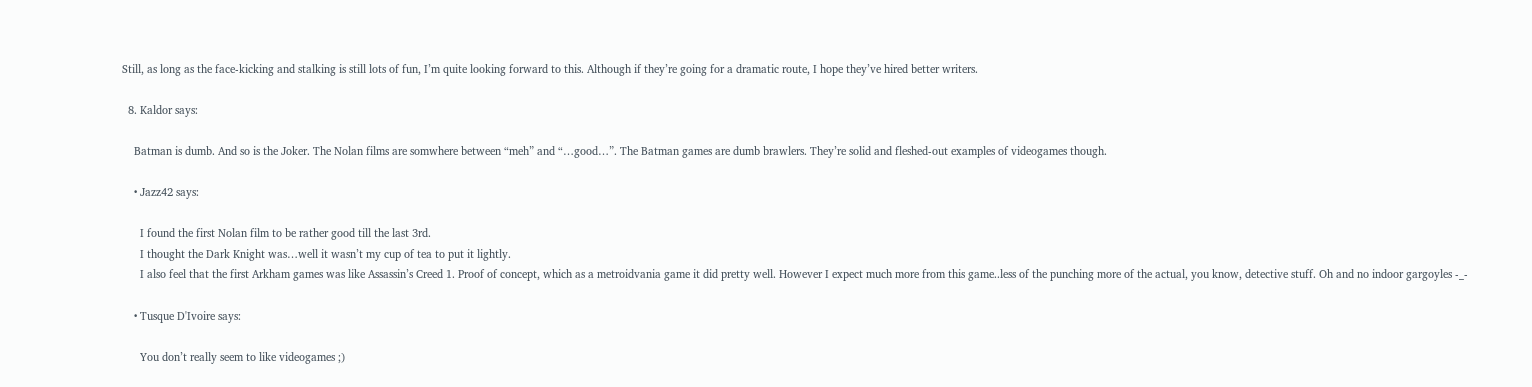Still, as long as the face-kicking and stalking is still lots of fun, I’m quite looking forward to this. Although if they’re going for a dramatic route, I hope they’ve hired better writers.

  8. Kaldor says:

    Batman is dumb. And so is the Joker. The Nolan films are somwhere between “meh” and “…good…”. The Batman games are dumb brawlers. They’re solid and fleshed-out examples of videogames though.

    • Jazz42 says:

      I found the first Nolan film to be rather good till the last 3rd.
      I thought the Dark Knight was…well it wasn’t my cup of tea to put it lightly.
      I also feel that the first Arkham games was like Assassin’s Creed 1. Proof of concept, which as a metroidvania game it did pretty well. However I expect much more from this game..less of the punching more of the actual, you know, detective stuff. Oh and no indoor gargoyles -_-

    • Tusque D'Ivoire says:

      You don’t really seem to like videogames ;)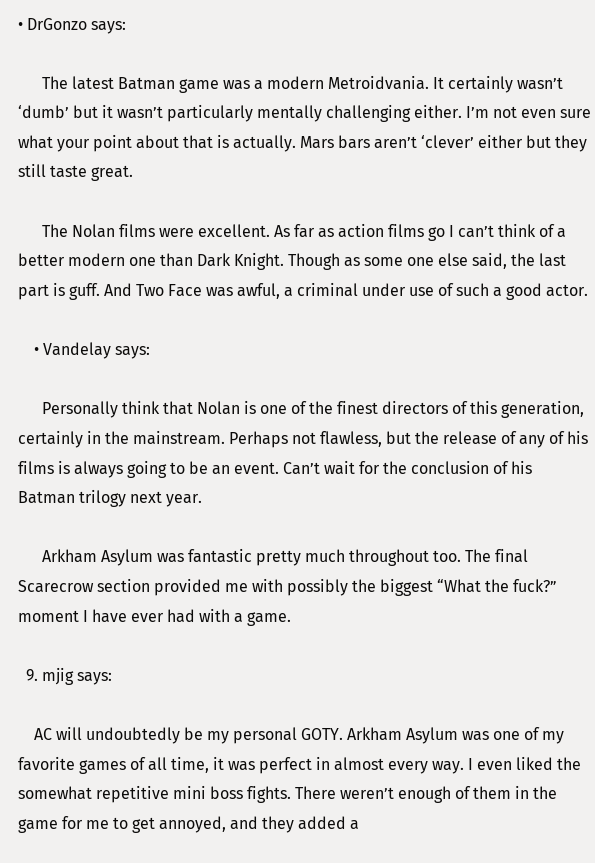• DrGonzo says:

      The latest Batman game was a modern Metroidvania. It certainly wasn’t ‘dumb’ but it wasn’t particularly mentally challenging either. I’m not even sure what your point about that is actually. Mars bars aren’t ‘clever’ either but they still taste great.

      The Nolan films were excellent. As far as action films go I can’t think of a better modern one than Dark Knight. Though as some one else said, the last part is guff. And Two Face was awful, a criminal under use of such a good actor.

    • Vandelay says:

      Personally think that Nolan is one of the finest directors of this generation, certainly in the mainstream. Perhaps not flawless, but the release of any of his films is always going to be an event. Can’t wait for the conclusion of his Batman trilogy next year.

      Arkham Asylum was fantastic pretty much throughout too. The final Scarecrow section provided me with possibly the biggest “What the fuck?” moment I have ever had with a game.

  9. mjig says:

    AC will undoubtedly be my personal GOTY. Arkham Asylum was one of my favorite games of all time, it was perfect in almost every way. I even liked the somewhat repetitive mini boss fights. There weren’t enough of them in the game for me to get annoyed, and they added a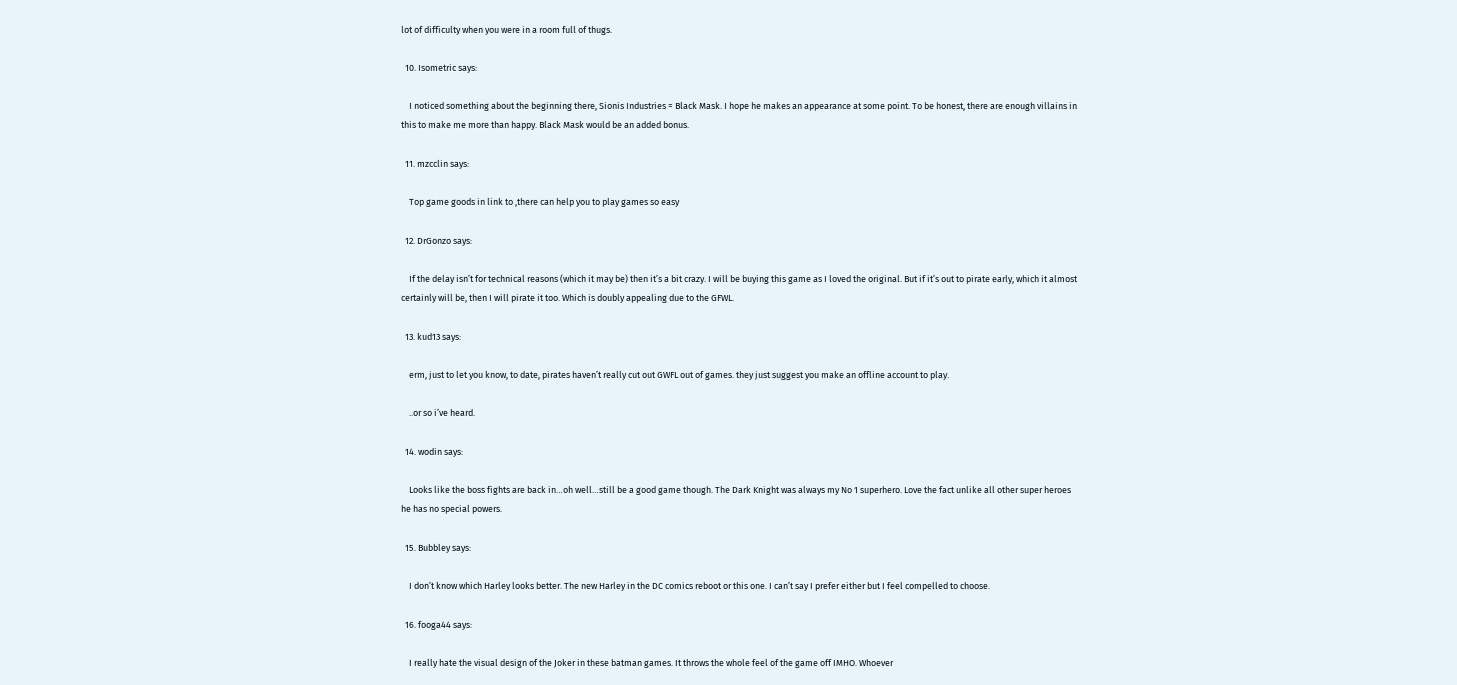lot of difficulty when you were in a room full of thugs.

  10. Isometric says:

    I noticed something about the beginning there, Sionis Industries = Black Mask. I hope he makes an appearance at some point. To be honest, there are enough villains in this to make me more than happy. Black Mask would be an added bonus.

  11. mzcclin says:

    Top game goods in link to ,there can help you to play games so easy

  12. DrGonzo says:

    If the delay isn’t for technical reasons (which it may be) then it’s a bit crazy. I will be buying this game as I loved the original. But if it’s out to pirate early, which it almost certainly will be, then I will pirate it too. Which is doubly appealing due to the GFWL.

  13. kud13 says:

    erm, just to let you know, to date, pirates haven’t really cut out GWFL out of games. they just suggest you make an offline account to play.

    ..or so i’ve heard.

  14. wodin says:

    Looks like the boss fights are back in…oh well…still be a good game though. The Dark Knight was always my No 1 superhero. Love the fact unlike all other super heroes he has no special powers.

  15. Bubbley says:

    I don’t know which Harley looks better. The new Harley in the DC comics reboot or this one. I can’t say I prefer either but I feel compelled to choose.

  16. fooga44 says:

    I really hate the visual design of the Joker in these batman games. It throws the whole feel of the game off IMHO. Whoever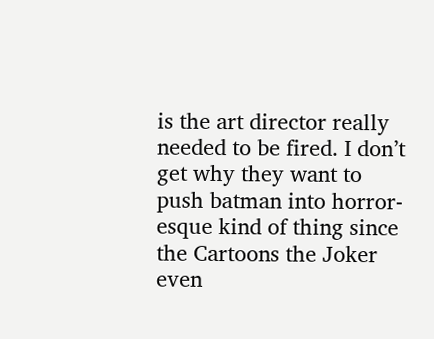is the art director really needed to be fired. I don’t get why they want to push batman into horror-esque kind of thing since the Cartoons the Joker even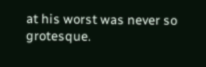at his worst was never so grotesque.